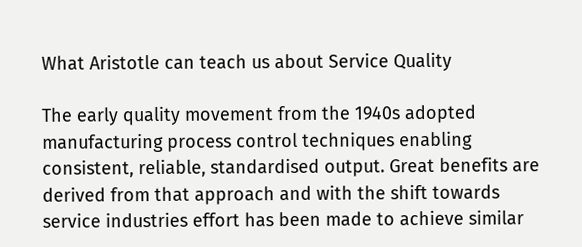What Aristotle can teach us about Service Quality

The early quality movement from the 1940s adopted manufacturing process control techniques enabling consistent, reliable, standardised output. Great benefits are derived from that approach and with the shift towards service industries effort has been made to achieve similar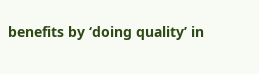benefits by ‘doing quality’ in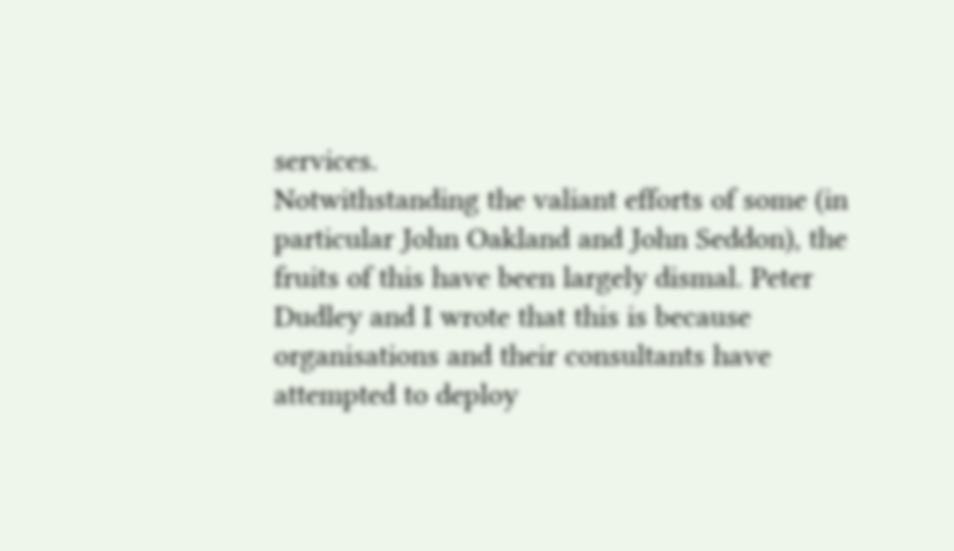services.
Notwithstanding the valiant efforts of some (in particular John Oakland and John Seddon), the fruits of this have been largely dismal. Peter Dudley and I wrote that this is because organisations and their consultants have attempted to deploy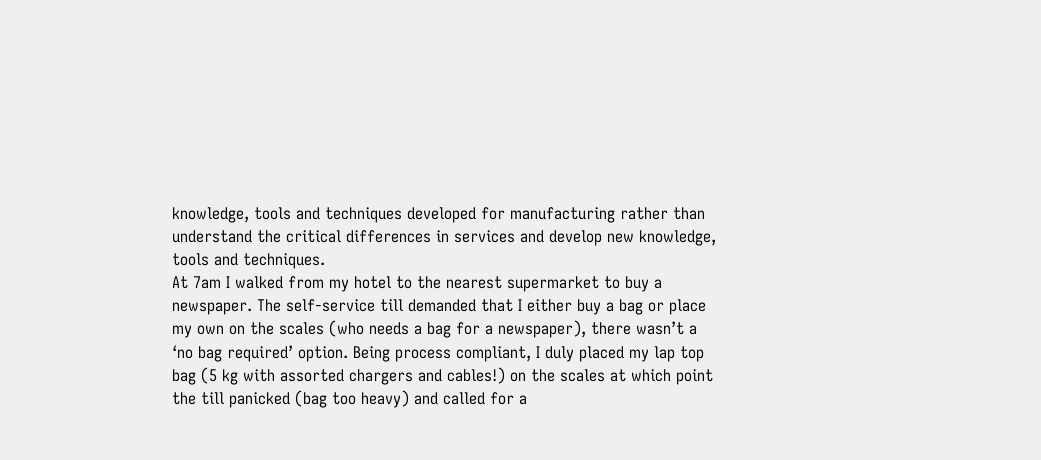knowledge, tools and techniques developed for manufacturing rather than understand the critical differences in services and develop new knowledge, tools and techniques.
At 7am I walked from my hotel to the nearest supermarket to buy a newspaper. The self-service till demanded that I either buy a bag or place my own on the scales (who needs a bag for a newspaper), there wasn’t a ‘no bag required’ option. Being process compliant, I duly placed my lap top bag (5 kg with assorted chargers and cables!) on the scales at which point the till panicked (bag too heavy) and called for a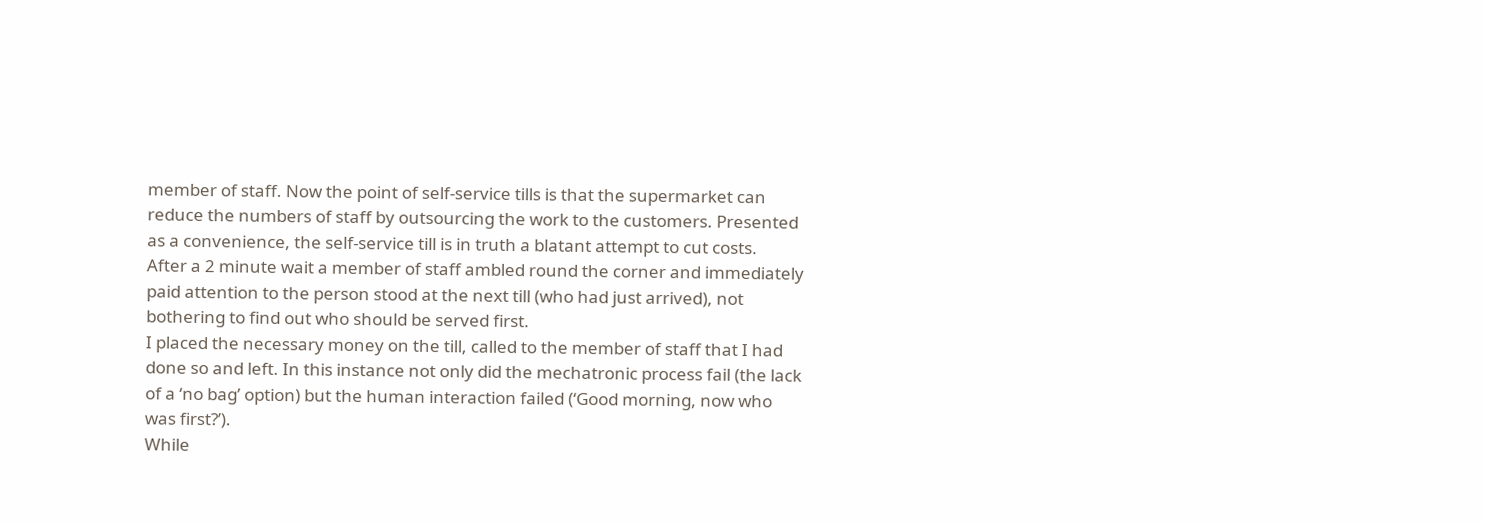member of staff. Now the point of self-service tills is that the supermarket can reduce the numbers of staff by outsourcing the work to the customers. Presented as a convenience, the self-service till is in truth a blatant attempt to cut costs.
After a 2 minute wait a member of staff ambled round the corner and immediately paid attention to the person stood at the next till (who had just arrived), not bothering to find out who should be served first.
I placed the necessary money on the till, called to the member of staff that I had done so and left. In this instance not only did the mechatronic process fail (the lack of a ‘no bag’ option) but the human interaction failed (‘Good morning, now who was first?’).
While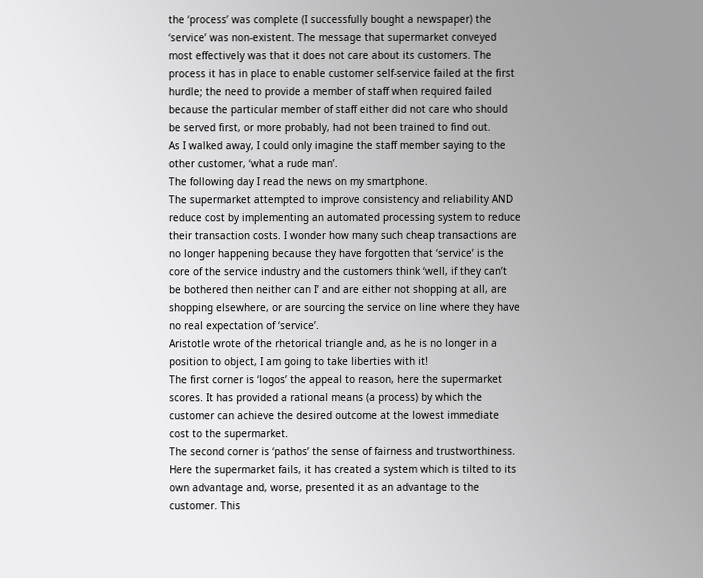the ‘process’ was complete (I successfully bought a newspaper) the ‘service’ was non-existent. The message that supermarket conveyed most effectively was that it does not care about its customers. The process it has in place to enable customer self-service failed at the first hurdle; the need to provide a member of staff when required failed because the particular member of staff either did not care who should be served first, or more probably, had not been trained to find out.
As I walked away, I could only imagine the staff member saying to the other customer, ‘what a rude man’.
The following day I read the news on my smartphone.
The supermarket attempted to improve consistency and reliability AND reduce cost by implementing an automated processing system to reduce their transaction costs. I wonder how many such cheap transactions are no longer happening because they have forgotten that ‘service’ is the core of the service industry and the customers think ‘well, if they can’t be bothered then neither can I’ and are either not shopping at all, are shopping elsewhere, or are sourcing the service on line where they have no real expectation of ‘service’.
Aristotle wrote of the rhetorical triangle and, as he is no longer in a position to object, I am going to take liberties with it!
The first corner is ‘logos’ the appeal to reason, here the supermarket scores. It has provided a rational means (a process) by which the customer can achieve the desired outcome at the lowest immediate cost to the supermarket.
The second corner is ‘pathos’ the sense of fairness and trustworthiness. Here the supermarket fails, it has created a system which is tilted to its own advantage and, worse, presented it as an advantage to the customer. This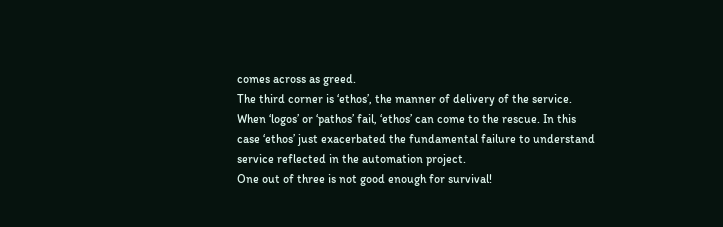comes across as greed.
The third corner is ‘ethos’, the manner of delivery of the service. When ‘logos’ or ‘pathos’ fail, ‘ethos’ can come to the rescue. In this case ‘ethos’ just exacerbated the fundamental failure to understand service reflected in the automation project.
One out of three is not good enough for survival!